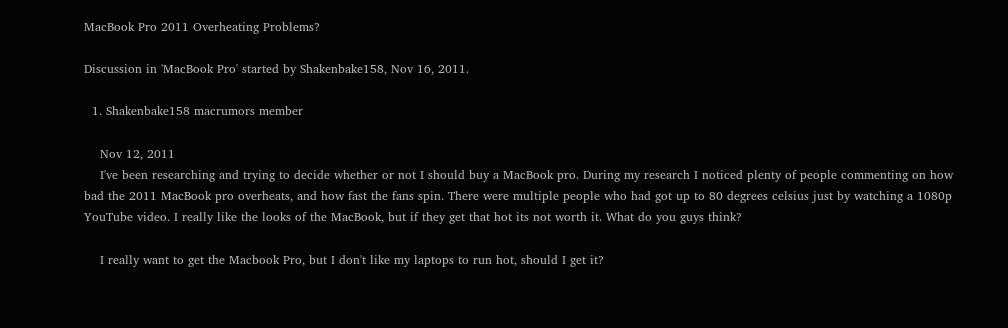MacBook Pro 2011 Overheating Problems?

Discussion in 'MacBook Pro' started by Shakenbake158, Nov 16, 2011.

  1. Shakenbake158 macrumors member

    Nov 12, 2011
    I've been researching and trying to decide whether or not I should buy a MacBook pro. During my research I noticed plenty of people commenting on how bad the 2011 MacBook pro overheats, and how fast the fans spin. There were multiple people who had got up to 80 degrees celsius just by watching a 1080p YouTube video. I really like the looks of the MacBook, but if they get that hot its not worth it. What do you guys think?

    I really want to get the Macbook Pro, but I don't like my laptops to run hot, should I get it?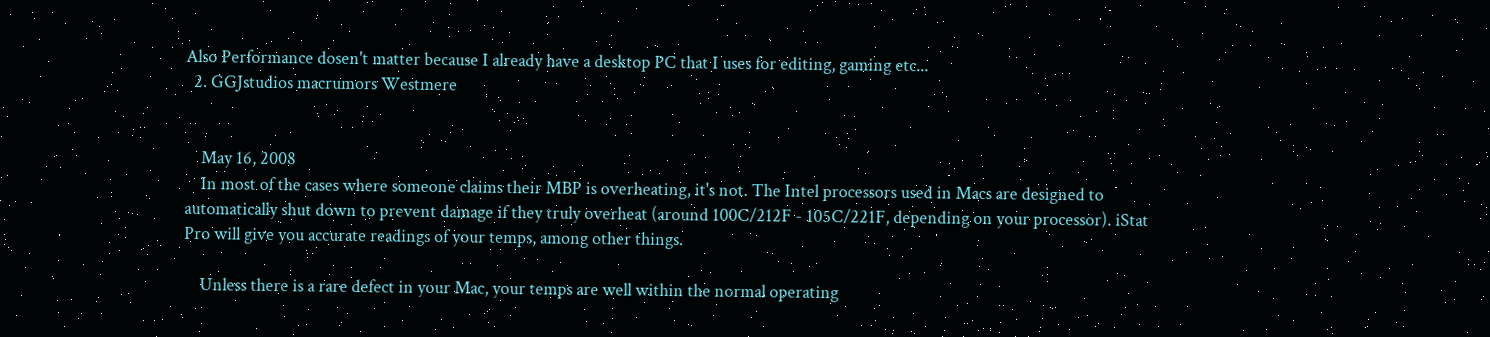Also Performance dosen't matter because I already have a desktop PC that I uses for editing, gaming etc...
  2. GGJstudios macrumors Westmere


    May 16, 2008
    In most of the cases where someone claims their MBP is overheating, it's not. The Intel processors used in Macs are designed to automatically shut down to prevent damage if they truly overheat (around 100C/212F - 105C/221F, depending on your processor). iStat Pro will give you accurate readings of your temps, among other things.

    Unless there is a rare defect in your Mac, your temps are well within the normal operating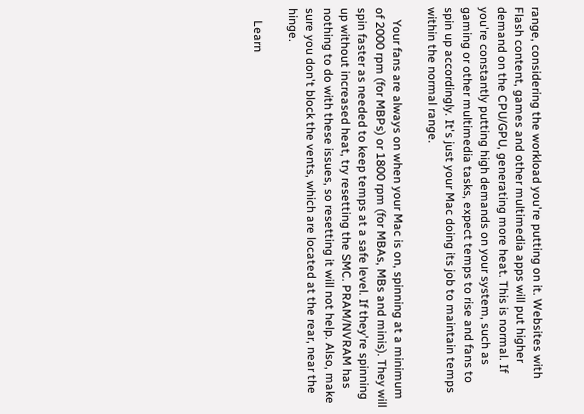range, considering the workload you're putting on it. Websites with Flash content, games and other multimedia apps will put higher demand on the CPU/GPU, generating more heat. This is normal. If you're constantly putting high demands on your system, such as gaming or other multimedia tasks, expect temps to rise and fans to spin up accordingly. It's just your Mac doing its job to maintain temps within the normal range.

    Your fans are always on when your Mac is on, spinning at a minimum of 2000 rpm (for MBPs) or 1800 rpm (for MBAs, MBs and minis). They will spin faster as needed to keep temps at a safe level. If they're spinning up without increased heat, try resetting the SMC. PRAM/NVRAM has nothing to do with these issues, so resetting it will not help. Also, make sure you don't block the vents, which are located at the rear, near the hinge.

    Learn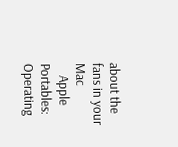about the fans in your Mac
    Apple Portables: Operating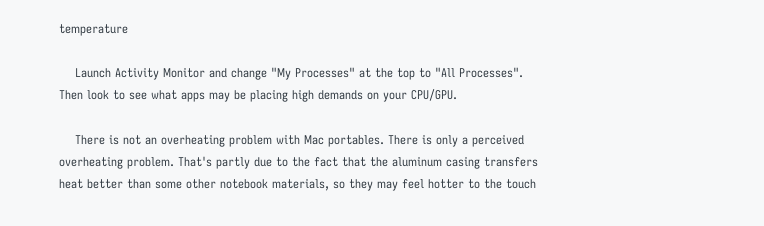temperature

    Launch Activity Monitor and change "My Processes" at the top to "All Processes". Then look to see what apps may be placing high demands on your CPU/GPU.

    There is not an overheating problem with Mac portables. There is only a perceived overheating problem. That's partly due to the fact that the aluminum casing transfers heat better than some other notebook materials, so they may feel hotter to the touch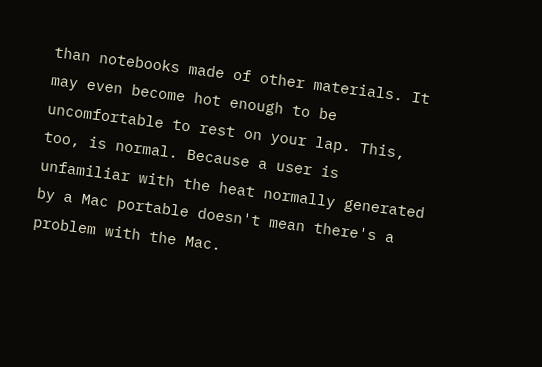than notebooks made of other materials. It may even become hot enough to be uncomfortable to rest on your lap. This, too, is normal. Because a user is unfamiliar with the heat normally generated by a Mac portable doesn't mean there's a problem with the Mac.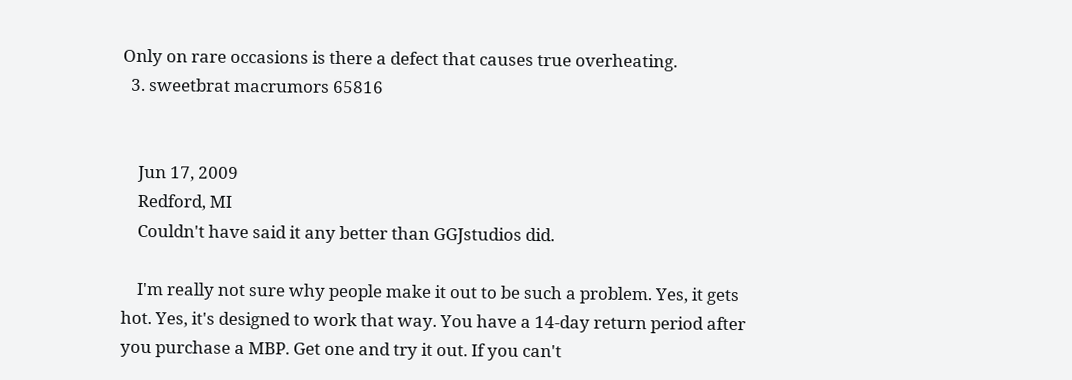Only on rare occasions is there a defect that causes true overheating.
  3. sweetbrat macrumors 65816


    Jun 17, 2009
    Redford, MI
    Couldn't have said it any better than GGJstudios did.

    I'm really not sure why people make it out to be such a problem. Yes, it gets hot. Yes, it's designed to work that way. You have a 14-day return period after you purchase a MBP. Get one and try it out. If you can't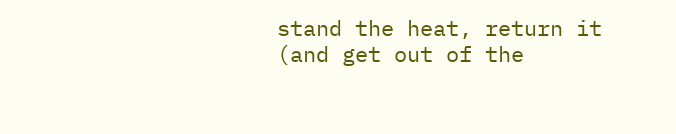stand the heat, return it (and get out of the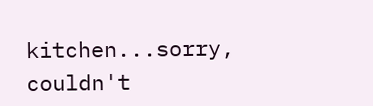kitchen...sorry, couldn't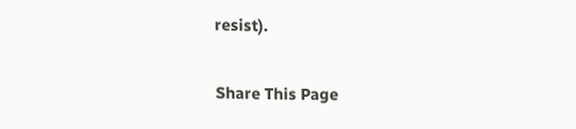resist).

Share This Page